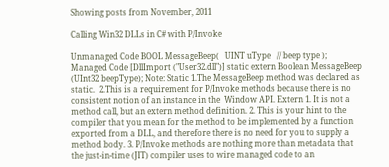Showing posts from November, 2011

Calling Win32 DLLs in C# with P/Invoke

Unmanaged Code BOOL MessageBeep(   UINT uType   // beep type ); Managed Code [DllImport ("User32.dll")] static extern Boolean MessageBeep (UInt32 beepType); Note: Static 1.The MessageBeep method was declared as static.  2.This is a requirement for P/Invoke methods because there is no consistent notion of an instance in the  Window API. Extern 1. It is not a method call, but an extern method definition. 2. This is your hint to the compiler that you mean for the method to be implemented by a function exported from a DLL, and therefore there is no need for you to supply a method body. 3. P/Invoke methods are nothing more than metadata that the just-in-time (JIT) compiler uses to wire managed code to an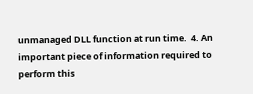unmanaged DLL function at run time.  4. An important piece of information required to perform this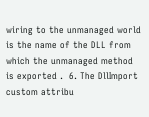wiring to the unmanaged world is the name of the DLL from which the unmanaged method is exported .  6. The DllImport custom attribu